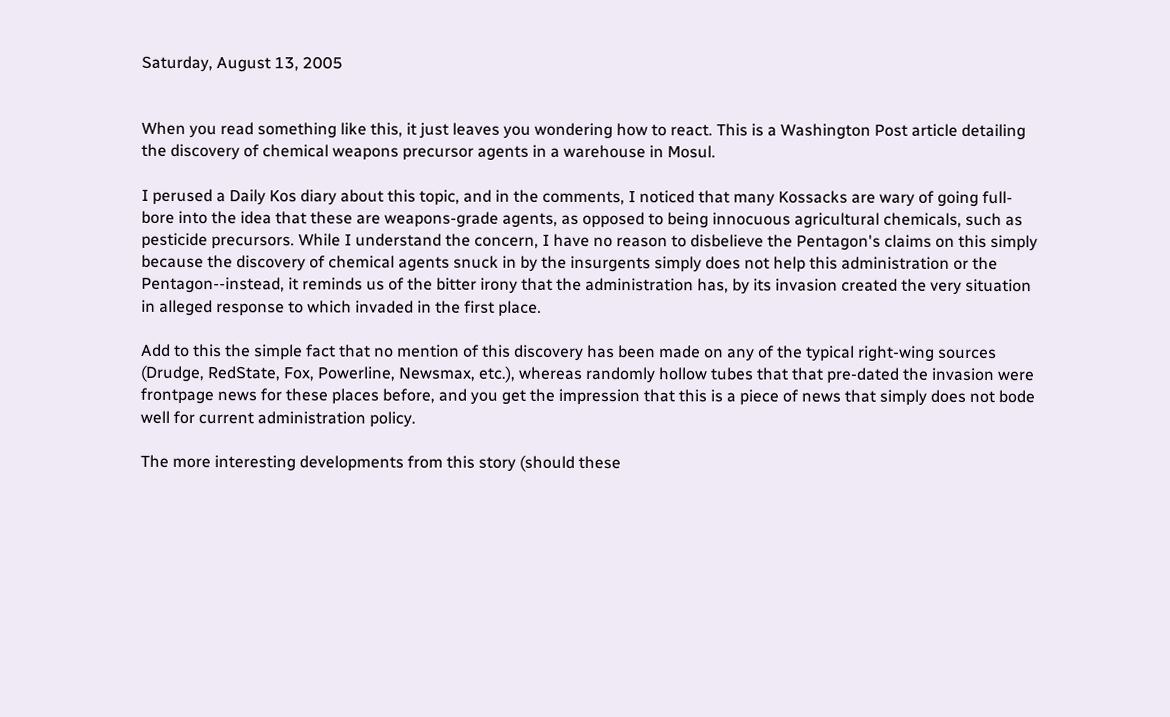Saturday, August 13, 2005


When you read something like this, it just leaves you wondering how to react. This is a Washington Post article detailing the discovery of chemical weapons precursor agents in a warehouse in Mosul.

I perused a Daily Kos diary about this topic, and in the comments, I noticed that many Kossacks are wary of going full-bore into the idea that these are weapons-grade agents, as opposed to being innocuous agricultural chemicals, such as pesticide precursors. While I understand the concern, I have no reason to disbelieve the Pentagon's claims on this simply because the discovery of chemical agents snuck in by the insurgents simply does not help this administration or the Pentagon--instead, it reminds us of the bitter irony that the administration has, by its invasion created the very situation in alleged response to which invaded in the first place.

Add to this the simple fact that no mention of this discovery has been made on any of the typical right-wing sources (Drudge, RedState, Fox, Powerline, Newsmax, etc.), whereas randomly hollow tubes that that pre-dated the invasion were frontpage news for these places before, and you get the impression that this is a piece of news that simply does not bode well for current administration policy.

The more interesting developments from this story (should these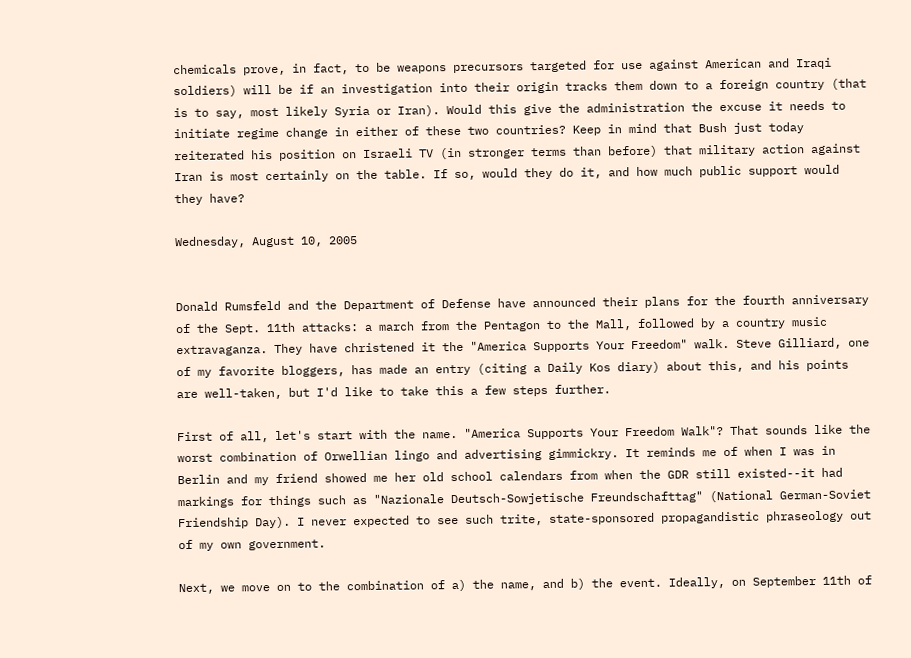chemicals prove, in fact, to be weapons precursors targeted for use against American and Iraqi soldiers) will be if an investigation into their origin tracks them down to a foreign country (that is to say, most likely Syria or Iran). Would this give the administration the excuse it needs to initiate regime change in either of these two countries? Keep in mind that Bush just today reiterated his position on Israeli TV (in stronger terms than before) that military action against Iran is most certainly on the table. If so, would they do it, and how much public support would they have?

Wednesday, August 10, 2005


Donald Rumsfeld and the Department of Defense have announced their plans for the fourth anniversary of the Sept. 11th attacks: a march from the Pentagon to the Mall, followed by a country music extravaganza. They have christened it the "America Supports Your Freedom" walk. Steve Gilliard, one of my favorite bloggers, has made an entry (citing a Daily Kos diary) about this, and his points are well-taken, but I'd like to take this a few steps further.

First of all, let's start with the name. "America Supports Your Freedom Walk"? That sounds like the worst combination of Orwellian lingo and advertising gimmickry. It reminds me of when I was in Berlin and my friend showed me her old school calendars from when the GDR still existed--it had markings for things such as "Nazionale Deutsch-Sowjetische Freundschafttag" (National German-Soviet Friendship Day). I never expected to see such trite, state-sponsored propagandistic phraseology out of my own government.

Next, we move on to the combination of a) the name, and b) the event. Ideally, on September 11th of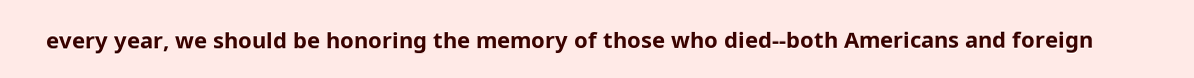every year, we should be honoring the memory of those who died--both Americans and foreign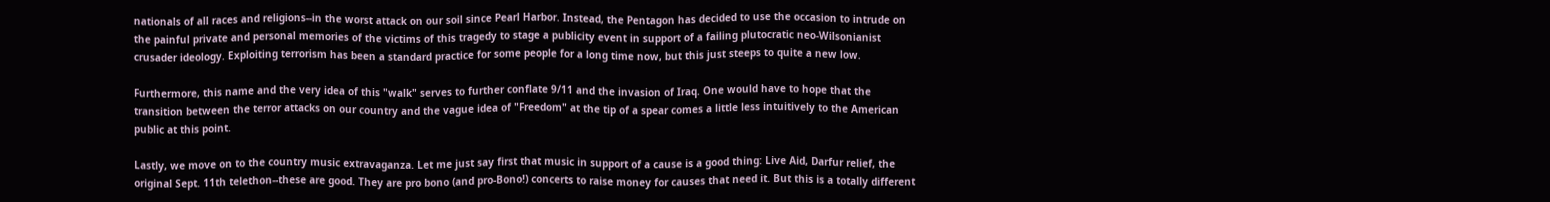nationals of all races and religions--in the worst attack on our soil since Pearl Harbor. Instead, the Pentagon has decided to use the occasion to intrude on the painful private and personal memories of the victims of this tragedy to stage a publicity event in support of a failing plutocratic neo-Wilsonianist crusader ideology. Exploiting terrorism has been a standard practice for some people for a long time now, but this just steeps to quite a new low.

Furthermore, this name and the very idea of this "walk" serves to further conflate 9/11 and the invasion of Iraq. One would have to hope that the transition between the terror attacks on our country and the vague idea of "Freedom" at the tip of a spear comes a little less intuitively to the American public at this point.

Lastly, we move on to the country music extravaganza. Let me just say first that music in support of a cause is a good thing: Live Aid, Darfur relief, the original Sept. 11th telethon--these are good. They are pro bono (and pro-Bono!) concerts to raise money for causes that need it. But this is a totally different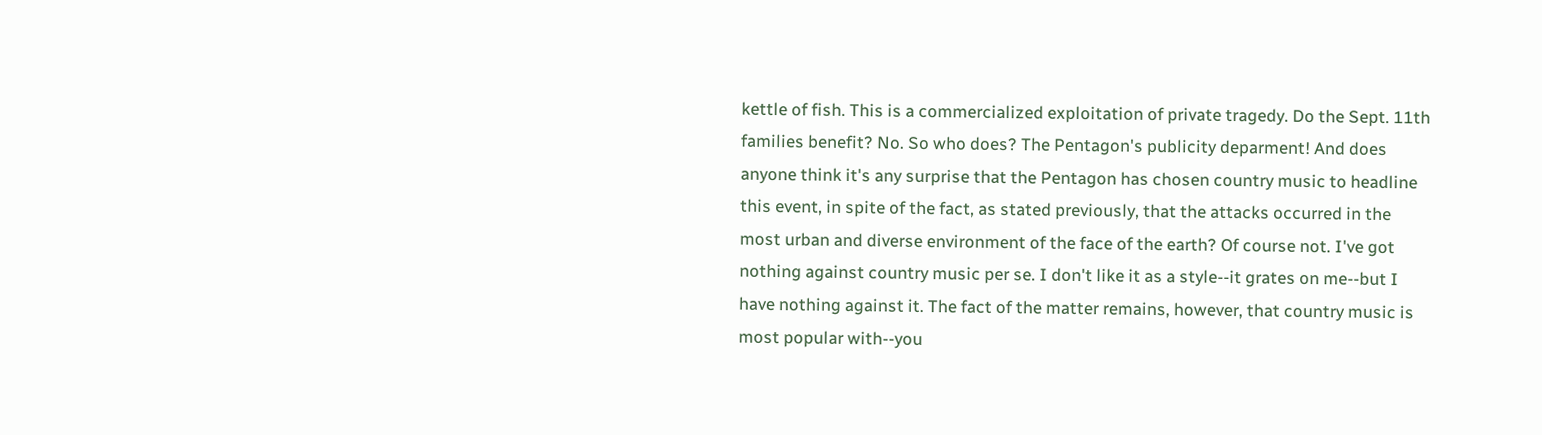kettle of fish. This is a commercialized exploitation of private tragedy. Do the Sept. 11th families benefit? No. So who does? The Pentagon's publicity deparment! And does anyone think it's any surprise that the Pentagon has chosen country music to headline this event, in spite of the fact, as stated previously, that the attacks occurred in the most urban and diverse environment of the face of the earth? Of course not. I've got nothing against country music per se. I don't like it as a style--it grates on me--but I have nothing against it. The fact of the matter remains, however, that country music is most popular with--you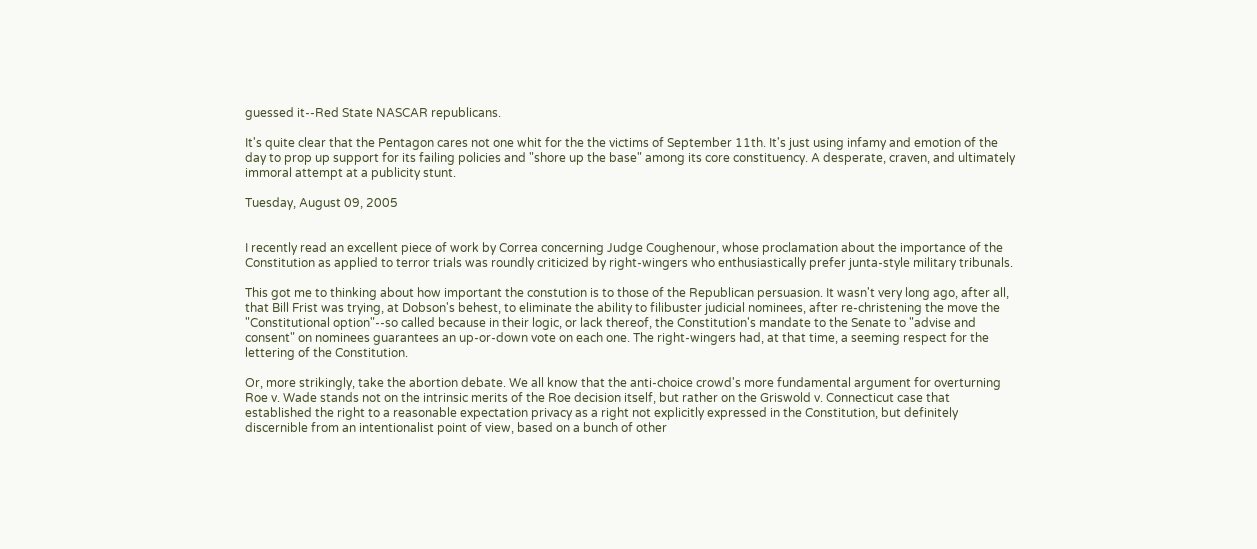guessed it--Red State NASCAR republicans.

It's quite clear that the Pentagon cares not one whit for the the victims of September 11th. It's just using infamy and emotion of the day to prop up support for its failing policies and "shore up the base" among its core constituency. A desperate, craven, and ultimately immoral attempt at a publicity stunt.

Tuesday, August 09, 2005


I recently read an excellent piece of work by Correa concerning Judge Coughenour, whose proclamation about the importance of the Constitution as applied to terror trials was roundly criticized by right-wingers who enthusiastically prefer junta-style military tribunals.

This got me to thinking about how important the constution is to those of the Republican persuasion. It wasn't very long ago, after all, that Bill Frist was trying, at Dobson's behest, to eliminate the ability to filibuster judicial nominees, after re-christening the move the "Constitutional option"--so called because in their logic, or lack thereof, the Constitution's mandate to the Senate to "advise and consent" on nominees guarantees an up-or-down vote on each one. The right-wingers had, at that time, a seeming respect for the lettering of the Constitution.

Or, more strikingly, take the abortion debate. We all know that the anti-choice crowd's more fundamental argument for overturning Roe v. Wade stands not on the intrinsic merits of the Roe decision itself, but rather on the Griswold v. Connecticut case that established the right to a reasonable expectation privacy as a right not explicitly expressed in the Constitution, but definitely discernible from an intentionalist point of view, based on a bunch of other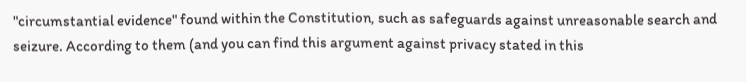"circumstantial evidence" found within the Constitution, such as safeguards against unreasonable search and seizure. According to them (and you can find this argument against privacy stated in this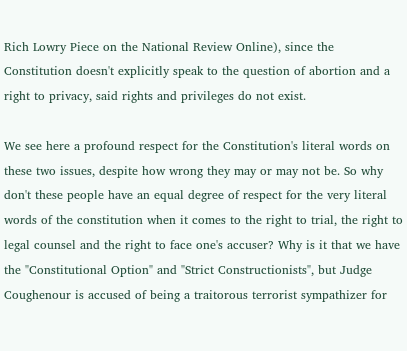Rich Lowry Piece on the National Review Online), since the Constitution doesn't explicitly speak to the question of abortion and a right to privacy, said rights and privileges do not exist.

We see here a profound respect for the Constitution's literal words on these two issues, despite how wrong they may or may not be. So why don't these people have an equal degree of respect for the very literal words of the constitution when it comes to the right to trial, the right to legal counsel and the right to face one's accuser? Why is it that we have the "Constitutional Option" and "Strict Constructionists", but Judge Coughenour is accused of being a traitorous terrorist sympathizer for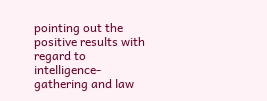pointing out the positive results with regard to intelligence-gathering and law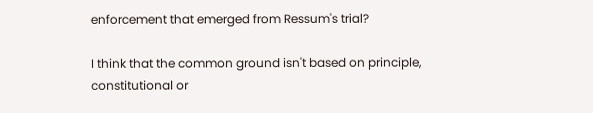enforcement that emerged from Ressum's trial?

I think that the common ground isn't based on principle, constitutional or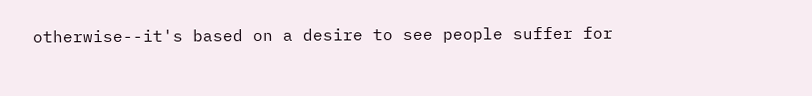otherwise--it's based on a desire to see people suffer for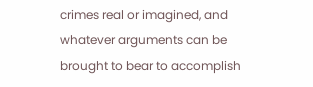crimes real or imagined, and whatever arguments can be brought to bear to accomplish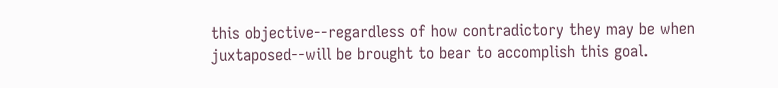this objective--regardless of how contradictory they may be when juxtaposed--will be brought to bear to accomplish this goal.